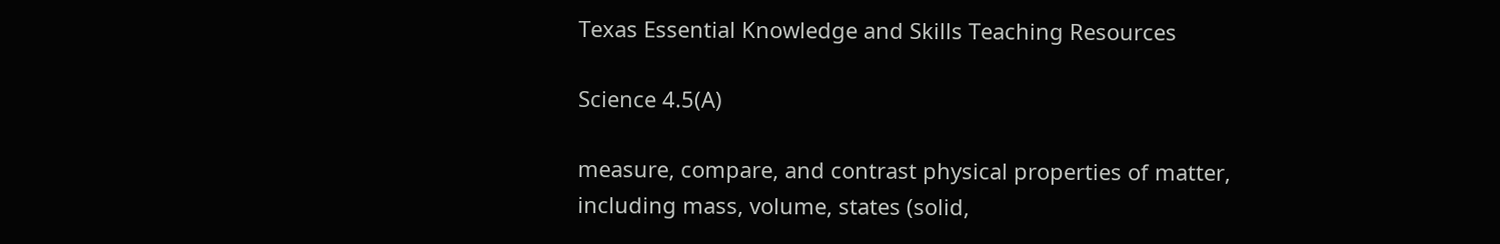Texas Essential Knowledge and Skills Teaching Resources

Science 4.5(A)

measure, compare, and contrast physical properties of matter, including mass, volume, states (solid,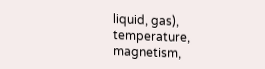liquid, gas), temperature, magnetism,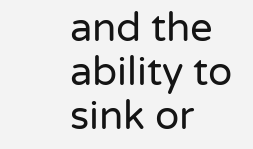and the ability to sink or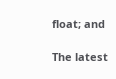float; and

The latest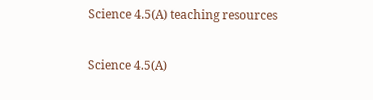Science 4.5(A) teaching resources

Science 4.5(A)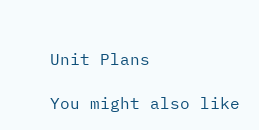Unit Plans

You might also like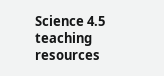Science 4.5 teaching resources